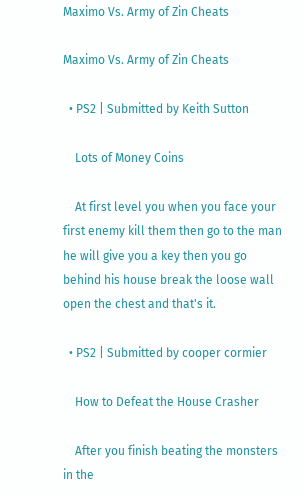Maximo Vs. Army of Zin Cheats

Maximo Vs. Army of Zin Cheats

  • PS2 | Submitted by Keith Sutton

    Lots of Money Coins

    At first level you when you face your first enemy kill them then go to the man he will give you a key then you go behind his house break the loose wall open the chest and that's it.

  • PS2 | Submitted by cooper cormier

    How to Defeat the House Crasher

    After you finish beating the monsters in the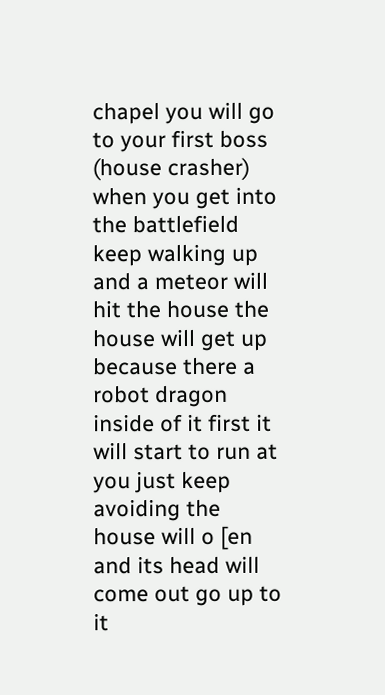chapel you will go to your first boss (house crasher) when you get into the battlefield keep walking up and a meteor will hit the house the house will get up because there a robot dragon inside of it first it will start to run at you just keep avoiding the house will o [en and its head will come out go up to it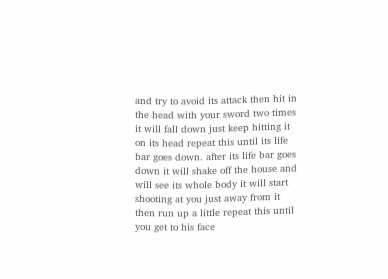and try to avoid its attack then hit in the head with your sword two times it will fall down just keep hitting it on its head repeat this until its life bar goes down. after its life bar goes down it will shake off the house and will see its whole body it will start shooting at you just away from it then run up a little repeat this until you get to his face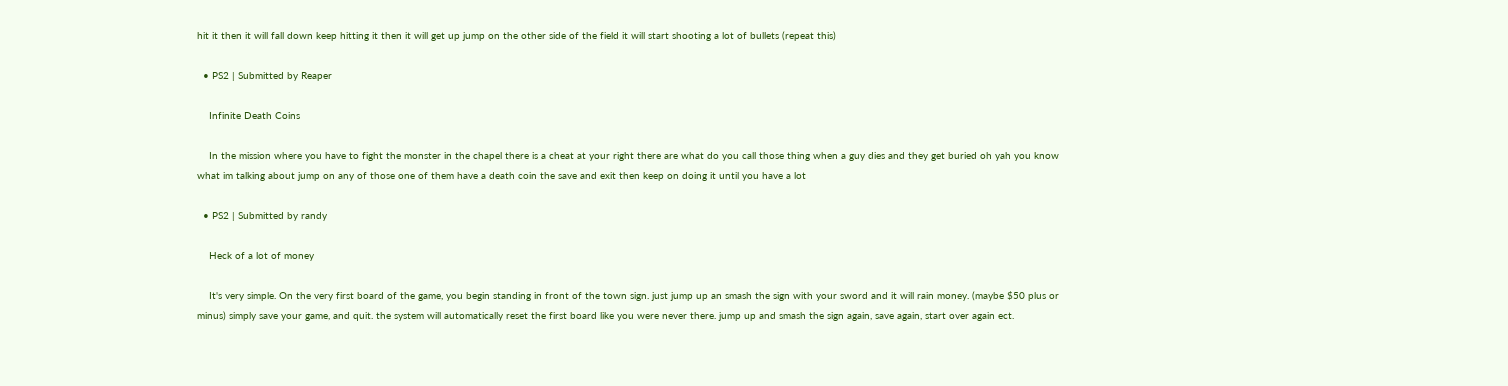hit it then it will fall down keep hitting it then it will get up jump on the other side of the field it will start shooting a lot of bullets (repeat this)

  • PS2 | Submitted by Reaper

    Infinite Death Coins

    In the mission where you have to fight the monster in the chapel there is a cheat at your right there are what do you call those thing when a guy dies and they get buried oh yah you know what im talking about jump on any of those one of them have a death coin the save and exit then keep on doing it until you have a lot

  • PS2 | Submitted by randy

    Heck of a lot of money

    It's very simple. On the very first board of the game, you begin standing in front of the town sign. just jump up an smash the sign with your sword and it will rain money. (maybe $50 plus or minus) simply save your game, and quit. the system will automatically reset the first board like you were never there. jump up and smash the sign again, save again, start over again ect.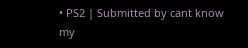• PS2 | Submitted by cant know my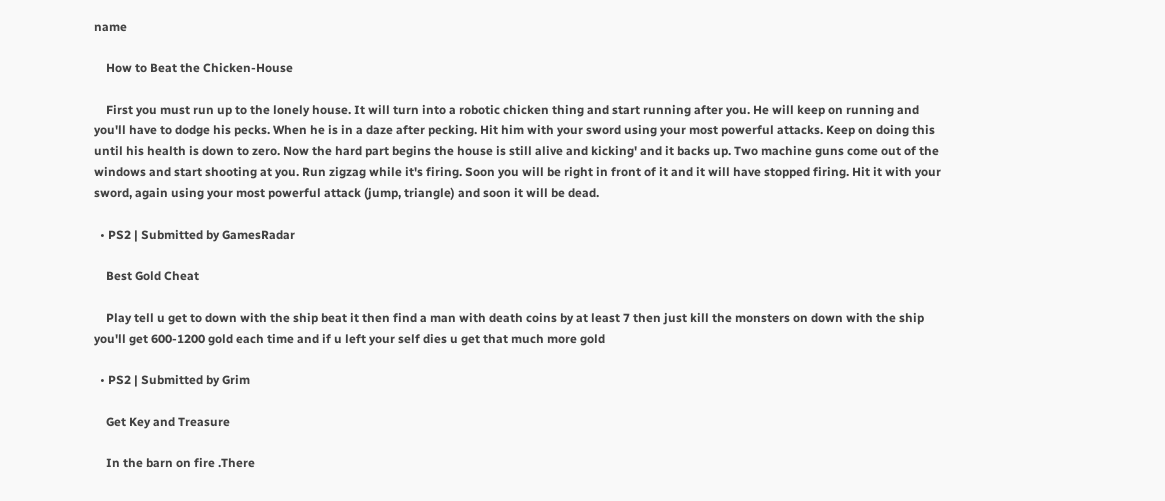name

    How to Beat the Chicken-House

    First you must run up to the lonely house. It will turn into a robotic chicken thing and start running after you. He will keep on running and you'll have to dodge his pecks. When he is in a daze after pecking. Hit him with your sword using your most powerful attacks. Keep on doing this until his health is down to zero. Now the hard part begins the house is still alive and kicking' and it backs up. Two machine guns come out of the windows and start shooting at you. Run zigzag while it's firing. Soon you will be right in front of it and it will have stopped firing. Hit it with your sword, again using your most powerful attack (jump, triangle) and soon it will be dead.

  • PS2 | Submitted by GamesRadar

    Best Gold Cheat

    Play tell u get to down with the ship beat it then find a man with death coins by at least 7 then just kill the monsters on down with the ship you'll get 600-1200 gold each time and if u left your self dies u get that much more gold

  • PS2 | Submitted by Grim

    Get Key and Treasure

    In the barn on fire .There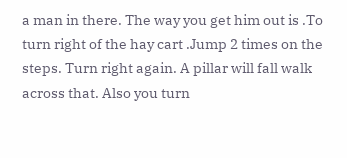a man in there. The way you get him out is .To turn right of the hay cart .Jump 2 times on the steps. Turn right again. A pillar will fall walk across that. Also you turn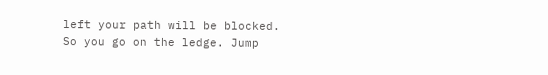left your path will be blocked. So you go on the ledge. Jump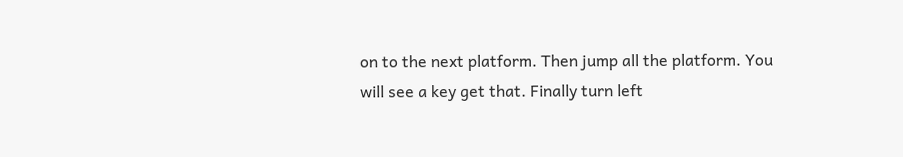on to the next platform. Then jump all the platform. You will see a key get that. Finally turn left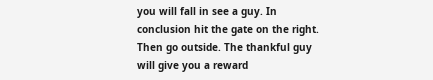you will fall in see a guy. In conclusion hit the gate on the right. Then go outside. The thankful guy will give you a reward